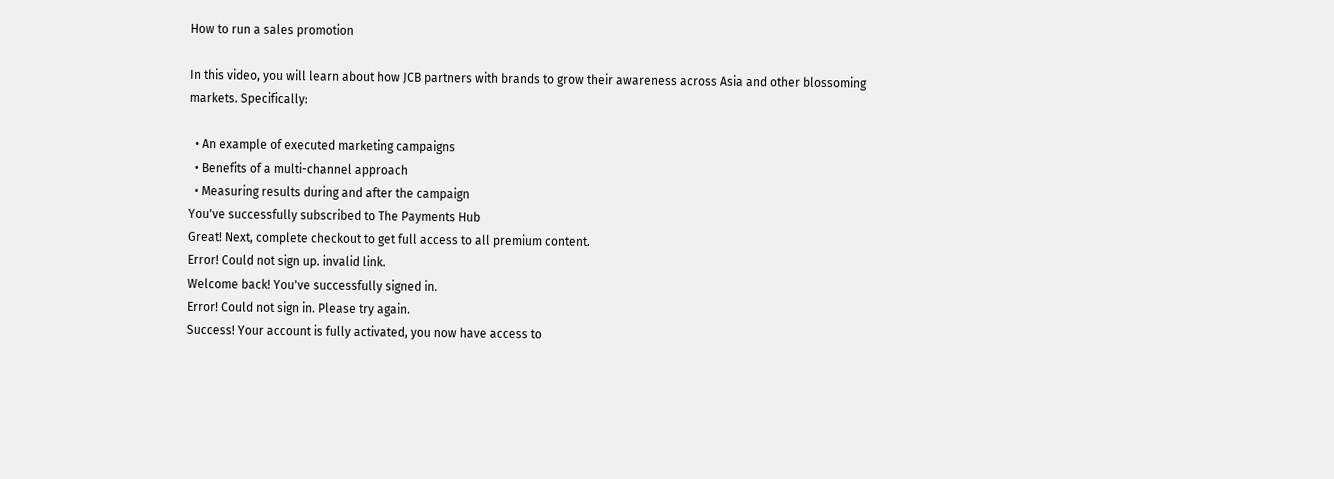How to run a sales promotion

In this video, you will learn about how JCB partners with brands to grow their awareness across Asia and other blossoming markets. Specifically:

  • An example of executed marketing campaigns
  • Benefits of a multi-channel approach
  • Measuring results during and after the campaign
You've successfully subscribed to The Payments Hub
Great! Next, complete checkout to get full access to all premium content.
Error! Could not sign up. invalid link.
Welcome back! You've successfully signed in.
Error! Could not sign in. Please try again.
Success! Your account is fully activated, you now have access to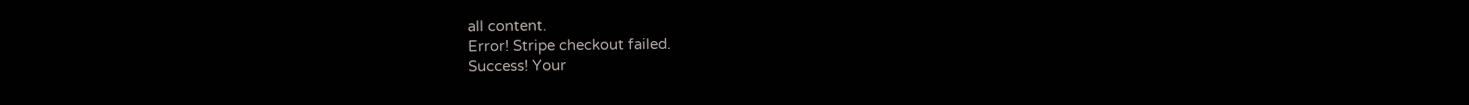all content.
Error! Stripe checkout failed.
Success! Your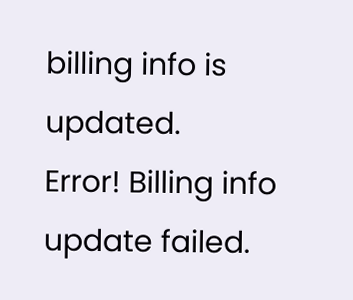billing info is updated.
Error! Billing info update failed.